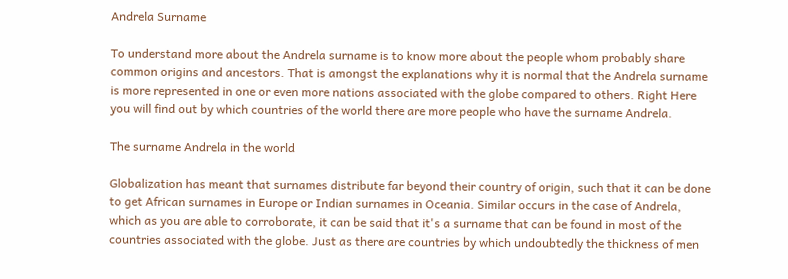Andrela Surname

To understand more about the Andrela surname is to know more about the people whom probably share common origins and ancestors. That is amongst the explanations why it is normal that the Andrela surname is more represented in one or even more nations associated with the globe compared to others. Right Here you will find out by which countries of the world there are more people who have the surname Andrela.

The surname Andrela in the world

Globalization has meant that surnames distribute far beyond their country of origin, such that it can be done to get African surnames in Europe or Indian surnames in Oceania. Similar occurs in the case of Andrela, which as you are able to corroborate, it can be said that it's a surname that can be found in most of the countries associated with the globe. Just as there are countries by which undoubtedly the thickness of men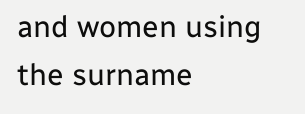and women using the surname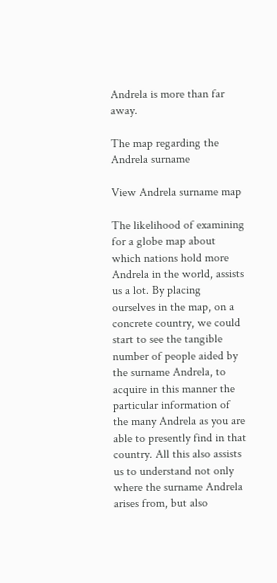Andrela is more than far away.

The map regarding the Andrela surname

View Andrela surname map

The likelihood of examining for a globe map about which nations hold more Andrela in the world, assists us a lot. By placing ourselves in the map, on a concrete country, we could start to see the tangible number of people aided by the surname Andrela, to acquire in this manner the particular information of the many Andrela as you are able to presently find in that country. All this also assists us to understand not only where the surname Andrela arises from, but also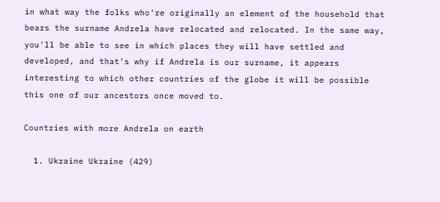in what way the folks who're originally an element of the household that bears the surname Andrela have relocated and relocated. In the same way, you'll be able to see in which places they will have settled and developed, and that's why if Andrela is our surname, it appears interesting to which other countries of the globe it will be possible this one of our ancestors once moved to.

Countries with more Andrela on earth

  1. Ukraine Ukraine (429)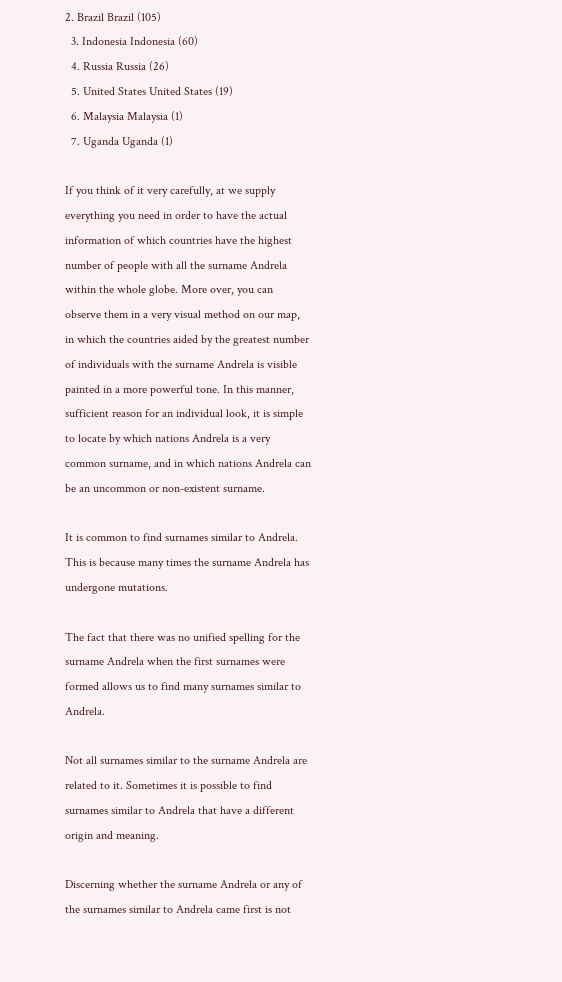2. Brazil Brazil (105)
  3. Indonesia Indonesia (60)
  4. Russia Russia (26)
  5. United States United States (19)
  6. Malaysia Malaysia (1)
  7. Uganda Uganda (1)

If you think of it very carefully, at we supply everything you need in order to have the actual information of which countries have the highest number of people with all the surname Andrela within the whole globe. More over, you can observe them in a very visual method on our map, in which the countries aided by the greatest number of individuals with the surname Andrela is visible painted in a more powerful tone. In this manner, sufficient reason for an individual look, it is simple to locate by which nations Andrela is a very common surname, and in which nations Andrela can be an uncommon or non-existent surname.

It is common to find surnames similar to Andrela. This is because many times the surname Andrela has undergone mutations.

The fact that there was no unified spelling for the surname Andrela when the first surnames were formed allows us to find many surnames similar to Andrela.

Not all surnames similar to the surname Andrela are related to it. Sometimes it is possible to find surnames similar to Andrela that have a different origin and meaning.

Discerning whether the surname Andrela or any of the surnames similar to Andrela came first is not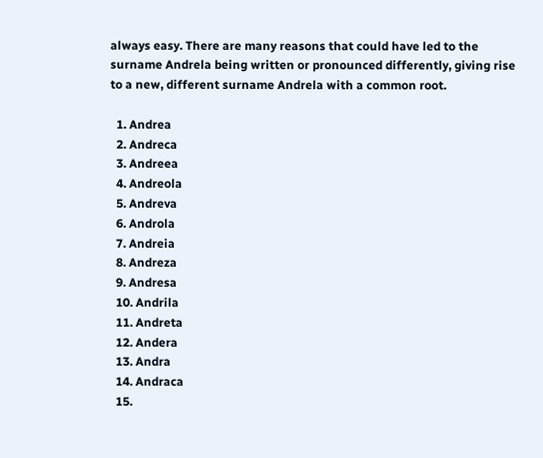always easy. There are many reasons that could have led to the surname Andrela being written or pronounced differently, giving rise to a new, different surname Andrela with a common root.

  1. Andrea
  2. Andreca
  3. Andreea
  4. Andreola
  5. Andreva
  6. Androla
  7. Andreia
  8. Andreza
  9. Andresa
  10. Andrila
  11. Andreta
  12. Andera
  13. Andra
  14. Andraca
  15.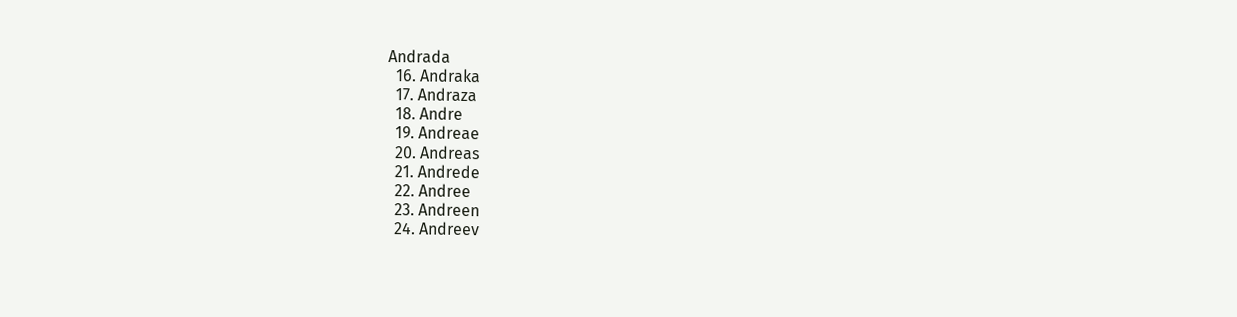Andrada
  16. Andraka
  17. Andraza
  18. Andre
  19. Andreae
  20. Andreas
  21. Andrede
  22. Andree
  23. Andreen
  24. Andreev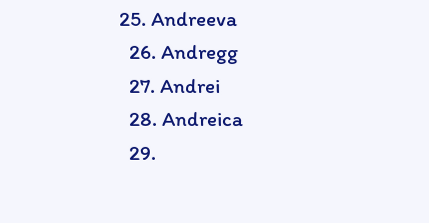25. Andreeva
  26. Andregg
  27. Andrei
  28. Andreica
  29.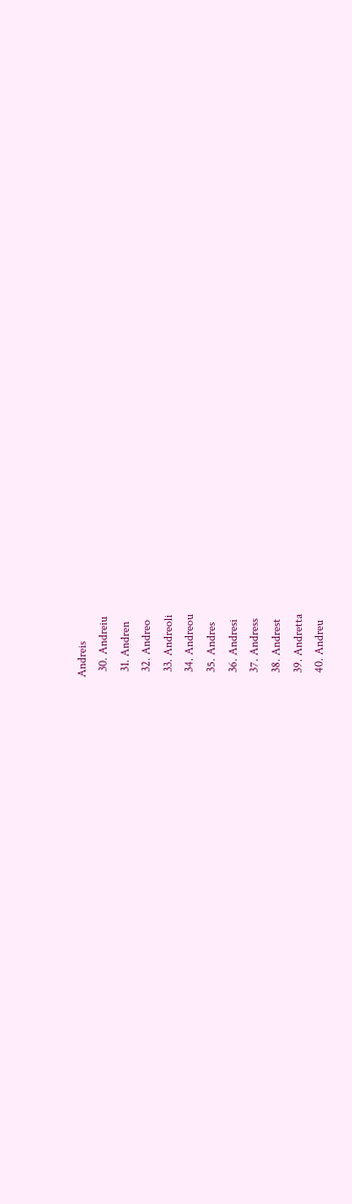Andreis
  30. Andreiu
  31. Andren
  32. Andreo
  33. Andreoli
  34. Andreou
  35. Andres
  36. Andresi
  37. Andress
  38. Andrest
  39. Andretta
  40. Andreu